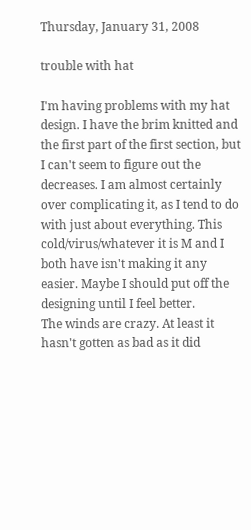Thursday, January 31, 2008

trouble with hat

I'm having problems with my hat design. I have the brim knitted and the first part of the first section, but I can't seem to figure out the decreases. I am almost certainly over complicating it, as I tend to do with just about everything. This cold/virus/whatever it is M and I both have isn't making it any easier. Maybe I should put off the designing until I feel better.
The winds are crazy. At least it hasn't gotten as bad as it did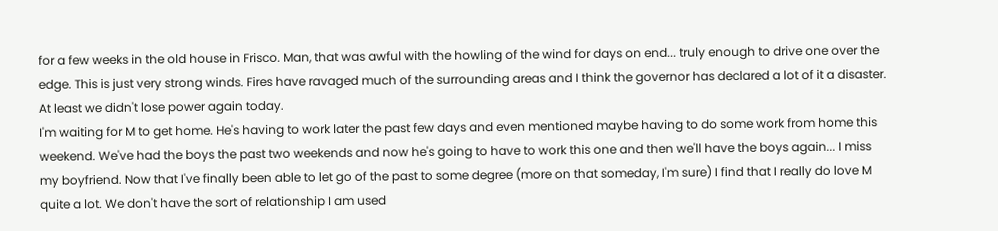for a few weeks in the old house in Frisco. Man, that was awful with the howling of the wind for days on end... truly enough to drive one over the edge. This is just very strong winds. Fires have ravaged much of the surrounding areas and I think the governor has declared a lot of it a disaster. At least we didn't lose power again today.
I'm waiting for M to get home. He's having to work later the past few days and even mentioned maybe having to do some work from home this weekend. We've had the boys the past two weekends and now he's going to have to work this one and then we'll have the boys again... I miss my boyfriend. Now that I've finally been able to let go of the past to some degree (more on that someday, I'm sure) I find that I really do love M quite a lot. We don't have the sort of relationship I am used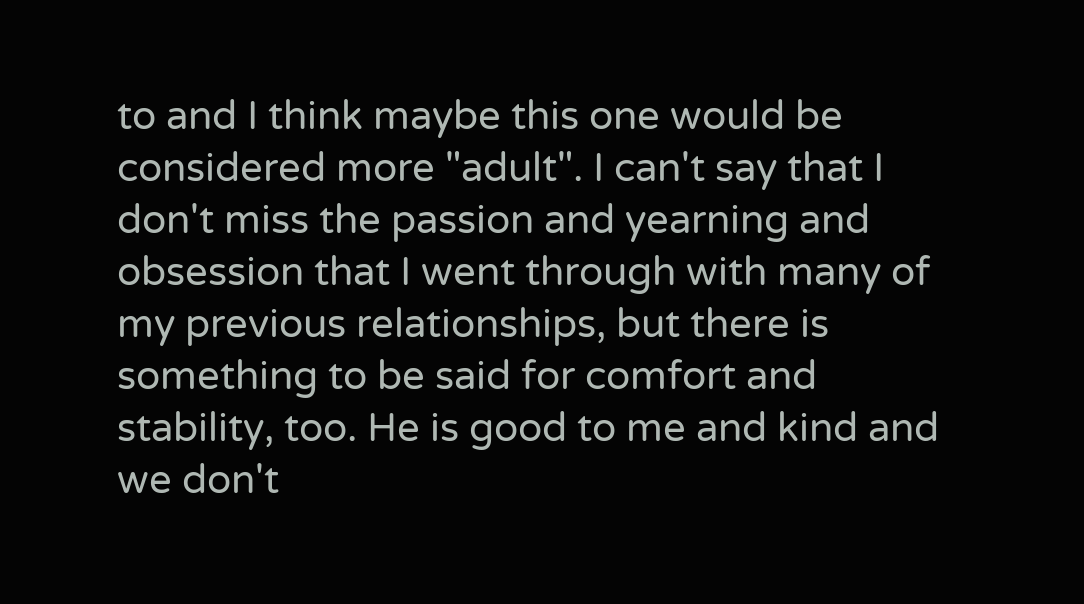to and I think maybe this one would be considered more "adult". I can't say that I don't miss the passion and yearning and obsession that I went through with many of my previous relationships, but there is something to be said for comfort and stability, too. He is good to me and kind and we don't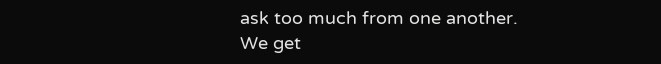ask too much from one another. We get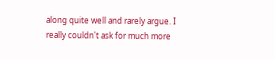along quite well and rarely argue. I really couldn't ask for much more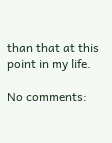than that at this point in my life.

No comments: